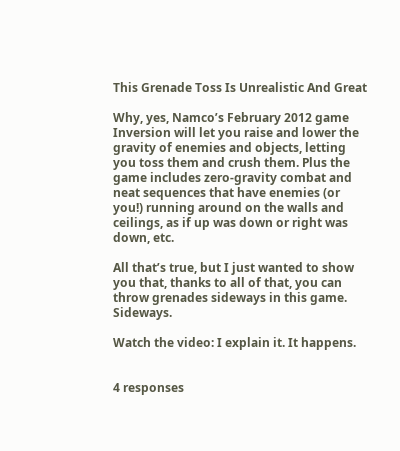This Grenade Toss Is Unrealistic And Great

Why, yes, Namco’s February 2012 game Inversion will let you raise and lower the gravity of enemies and objects, letting you toss them and crush them. Plus the game includes zero-gravity combat and neat sequences that have enemies (or you!) running around on the walls and ceilings, as if up was down or right was down, etc.

All that’s true, but I just wanted to show you that, thanks to all of that, you can throw grenades sideways in this game. Sideways.

Watch the video: I explain it. It happens.


4 responses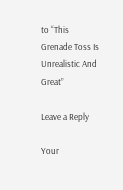to “This Grenade Toss Is Unrealistic And Great”

Leave a Reply

Your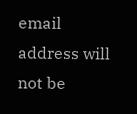email address will not be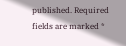published. Required fields are marked *